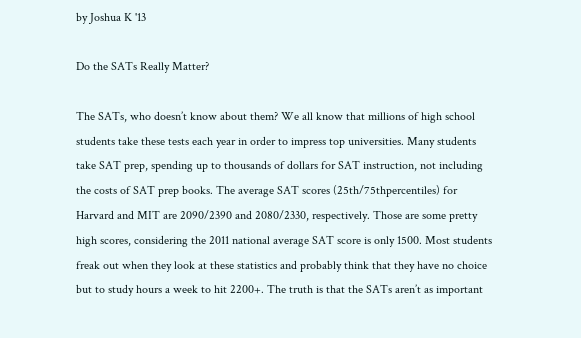by Joshua K '13

Do the SATs Really Matter?

The SATs, who doesn’t know about them? We all know that millions of high school students take these tests each year in order to impress top universities. Many students take SAT prep, spending up to thousands of dollars for SAT instruction, not including the costs of SAT prep books. The average SAT scores (25th/75thpercentiles) for Harvard and MIT are 2090/2390 and 2080/2330, respectively. Those are some pretty high scores, considering the 2011 national average SAT score is only 1500. Most students freak out when they look at these statistics and probably think that they have no choice but to study hours a week to hit 2200+. The truth is that the SATs aren’t as important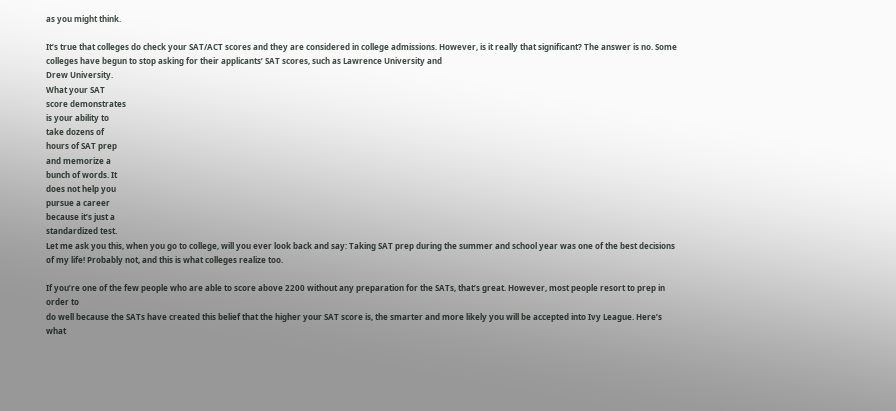as you might think.

It’s true that colleges do check your SAT/ACT scores and they are considered in college admissions. However, is it really that significant? The answer is no. Some colleges have begun to stop asking for their applicants’ SAT scores, such as Lawrence University and
Drew University.
What your SAT
score demonstrates
is your ability to
take dozens of
hours of SAT prep
and memorize a
bunch of words. It
does not help you
pursue a career
because it’s just a
standardized test.
Let me ask you this, when you go to college, will you ever look back and say: Taking SAT prep during the summer and school year was one of the best decisions of my life! Probably not, and this is what colleges realize too.

If you’re one of the few people who are able to score above 2200 without any preparation for the SATs, that’s great. However, most people resort to prep in order to
do well because the SATs have created this belief that the higher your SAT score is, the smarter and more likely you will be accepted into Ivy League. Here’s what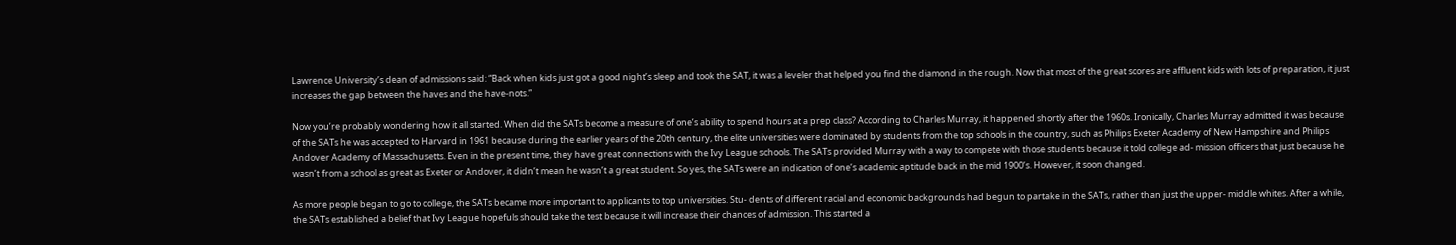Lawrence University’s dean of admissions said: “Back when kids just got a good night’s sleep and took the SAT, it was a leveler that helped you find the diamond in the rough. Now that most of the great scores are affluent kids with lots of preparation, it just increases the gap between the haves and the have-nots.”

Now you’re probably wondering how it all started. When did the SATs become a measure of one’s ability to spend hours at a prep class? According to Charles Murray, it happened shortly after the 1960s. Ironically, Charles Murray admitted it was because of the SATs he was accepted to Harvard in 1961 because during the earlier years of the 20th century, the elite universities were dominated by students from the top schools in the country, such as Philips Exeter Academy of New Hampshire and Philips Andover Academy of Massachusetts. Even in the present time, they have great connections with the Ivy League schools. The SATs provided Murray with a way to compete with those students because it told college ad- mission officers that just because he wasn’t from a school as great as Exeter or Andover, it didn’t mean he wasn’t a great student. So yes, the SATs were an indication of one’s academic aptitude back in the mid 1900’s. However, it soon changed.

As more people began to go to college, the SATs became more important to applicants to top universities. Stu- dents of different racial and economic backgrounds had begun to partake in the SATs, rather than just the upper- middle whites. After a while, the SATs established a belief that Ivy League hopefuls should take the test because it will increase their chances of admission. This started a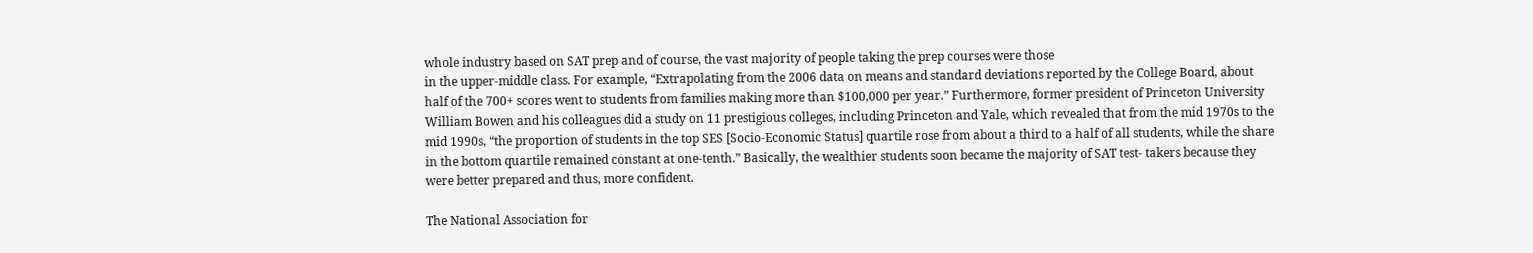whole industry based on SAT prep and of course, the vast majority of people taking the prep courses were those
in the upper-middle class. For example, “Extrapolating from the 2006 data on means and standard deviations reported by the College Board, about half of the 700+ scores went to students from families making more than $100,000 per year.” Furthermore, former president of Princeton University William Bowen and his colleagues did a study on 11 prestigious colleges, including Princeton and Yale, which revealed that from the mid 1970s to the mid 1990s, “the proportion of students in the top SES [Socio-Economic Status] quartile rose from about a third to a half of all students, while the share in the bottom quartile remained constant at one-tenth.” Basically, the wealthier students soon became the majority of SAT test- takers because they were better prepared and thus, more confident.

The National Association for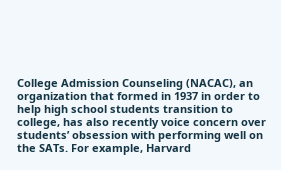College Admission Counseling (NACAC), an organization that formed in 1937 in order to help high school students transition to college, has also recently voice concern over students’ obsession with performing well on the SATs. For example, Harvard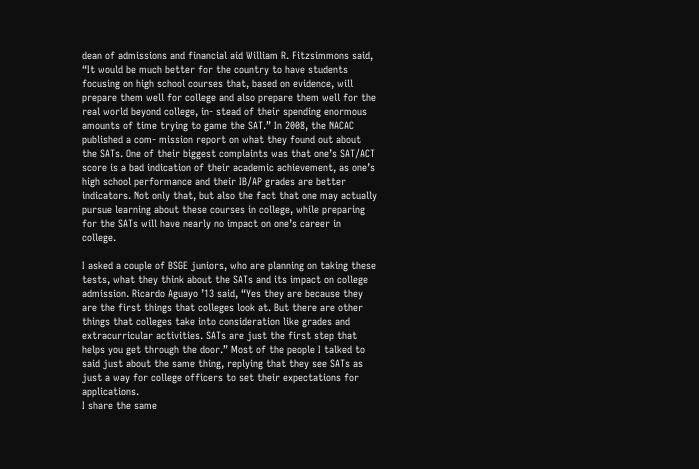dean of admissions and financial aid William R. Fitzsimmons said, “It would be much better for the country to have students focusing on high school courses that, based on evidence, will prepare them well for college and also prepare them well for the real world beyond college, in- stead of their spending enormous amounts of time trying to game the SAT.” In 2008, the NACAC published a com- mission report on what they found out about the SATs. One of their biggest complaints was that one’s SAT/ACT score is a bad indication of their academic achievement, as one’s high school performance and their IB/AP grades are better indicators. Not only that, but also the fact that one may actually pursue learning about these courses in college, while preparing for the SATs will have nearly no impact on one’s career in college.

I asked a couple of BSGE juniors, who are planning on taking these tests, what they think about the SATs and its impact on college admission. Ricardo Aguayo ’13 said, “Yes they are because they are the first things that colleges look at. But there are other things that colleges take into consideration like grades and extracurricular activities. SATs are just the first step that helps you get through the door.” Most of the people I talked to said just about the same thing, replying that they see SATs as just a way for college officers to set their expectations for applications.
I share the same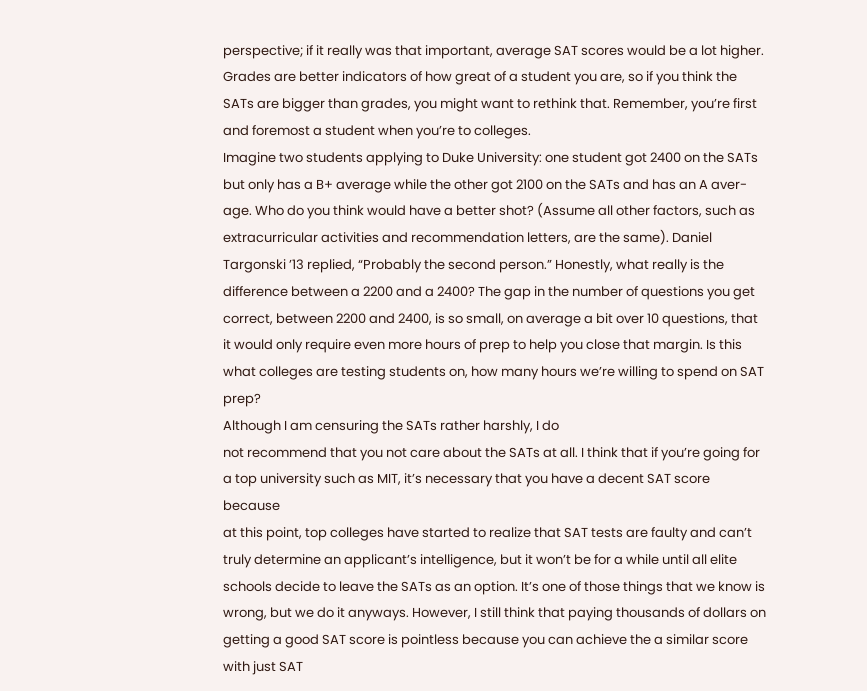perspective; if it really was that important, average SAT scores would be a lot higher. Grades are better indicators of how great of a student you are, so if you think the SATs are bigger than grades, you might want to rethink that. Remember, you’re first and foremost a student when you’re to colleges.
Imagine two students applying to Duke University: one student got 2400 on the SATs but only has a B+ average while the other got 2100 on the SATs and has an A aver- age. Who do you think would have a better shot? (Assume all other factors, such as extracurricular activities and recommendation letters, are the same). Daniel Targonski ’13 replied, “Probably the second person.” Honestly, what really is the difference between a 2200 and a 2400? The gap in the number of questions you get correct, between 2200 and 2400, is so small, on average a bit over 10 questions, that it would only require even more hours of prep to help you close that margin. Is this what colleges are testing students on, how many hours we’re willing to spend on SAT prep?
Although I am censuring the SATs rather harshly, I do
not recommend that you not care about the SATs at all. I think that if you’re going for a top university such as MIT, it’s necessary that you have a decent SAT score because
at this point, top colleges have started to realize that SAT tests are faulty and can’t truly determine an applicant’s intelligence, but it won’t be for a while until all elite schools decide to leave the SATs as an option. It’s one of those things that we know is wrong, but we do it anyways. However, I still think that paying thousands of dollars on getting a good SAT score is pointless because you can achieve the a similar score with just SAT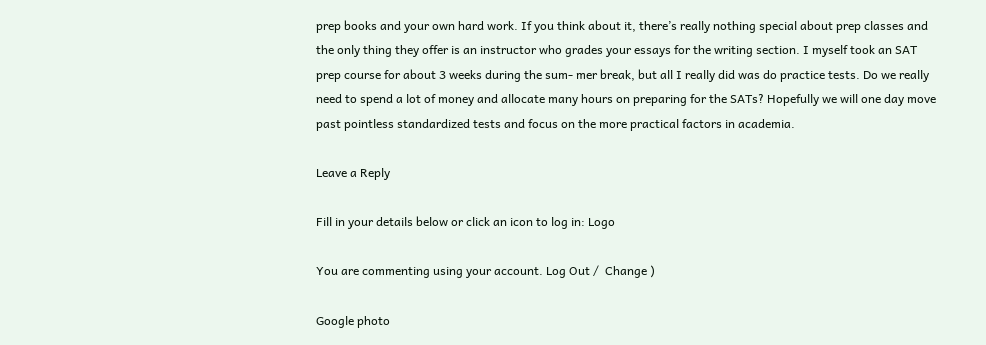prep books and your own hard work. If you think about it, there’s really nothing special about prep classes and the only thing they offer is an instructor who grades your essays for the writing section. I myself took an SAT prep course for about 3 weeks during the sum- mer break, but all I really did was do practice tests. Do we really need to spend a lot of money and allocate many hours on preparing for the SATs? Hopefully we will one day move past pointless standardized tests and focus on the more practical factors in academia.

Leave a Reply

Fill in your details below or click an icon to log in: Logo

You are commenting using your account. Log Out /  Change )

Google photo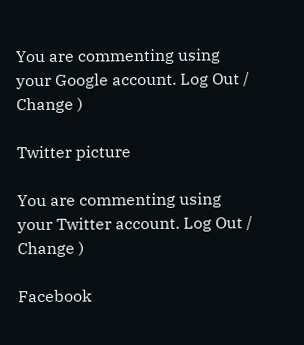You are commenting using your Google account. Log Out /  Change )

Twitter picture

You are commenting using your Twitter account. Log Out /  Change )

Facebook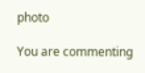photo

You are commenting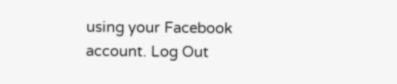using your Facebook account. Log Out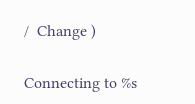/  Change )

Connecting to %s